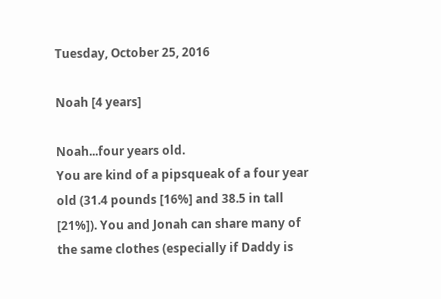Tuesday, October 25, 2016

Noah [4 years]

Noah...four years old.
You are kind of a pipsqueak of a four year old (31.4 pounds [16%] and 38.5 in tall [21%]). You and Jonah can share many of the same clothes (especially if Daddy is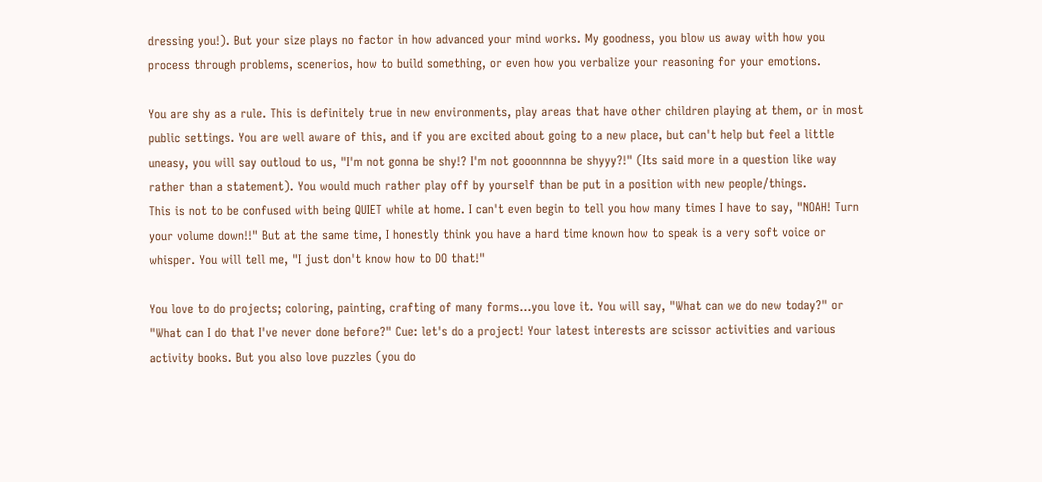dressing you!). But your size plays no factor in how advanced your mind works. My goodness, you blow us away with how you process through problems, scenerios, how to build something, or even how you verbalize your reasoning for your emotions.

You are shy as a rule. This is definitely true in new environments, play areas that have other children playing at them, or in most public settings. You are well aware of this, and if you are excited about going to a new place, but can't help but feel a little uneasy, you will say outloud to us, "I'm not gonna be shy!? I'm not gooonnnna be shyyy?!" (Its said more in a question like way rather than a statement). You would much rather play off by yourself than be put in a position with new people/things.
This is not to be confused with being QUIET while at home. I can't even begin to tell you how many times I have to say, "NOAH! Turn your volume down!!" But at the same time, I honestly think you have a hard time known how to speak is a very soft voice or whisper. You will tell me, "I just don't know how to DO that!"

You love to do projects; coloring, painting, crafting of many forms...you love it. You will say, "What can we do new today?" or "What can I do that I've never done before?" Cue: let's do a project! Your latest interests are scissor activities and various activity books. But you also love puzzles (you do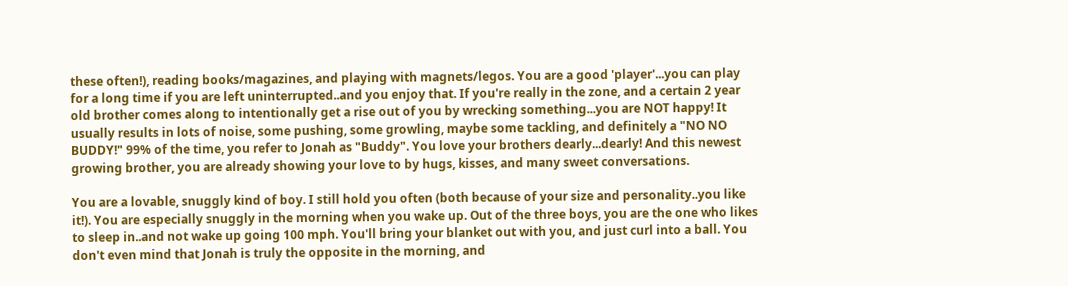these often!), reading books/magazines, and playing with magnets/legos. You are a good 'player'...you can play for a long time if you are left uninterrupted..and you enjoy that. If you're really in the zone, and a certain 2 year old brother comes along to intentionally get a rise out of you by wrecking something...you are NOT happy! It usually results in lots of noise, some pushing, some growling, maybe some tackling, and definitely a "NO NO BUDDY!" 99% of the time, you refer to Jonah as "Buddy". You love your brothers dearly...dearly! And this newest growing brother, you are already showing your love to by hugs, kisses, and many sweet conversations.

You are a lovable, snuggly kind of boy. I still hold you often (both because of your size and personality..you like it!). You are especially snuggly in the morning when you wake up. Out of the three boys, you are the one who likes to sleep in..and not wake up going 100 mph. You'll bring your blanket out with you, and just curl into a ball. You don't even mind that Jonah is truly the opposite in the morning, and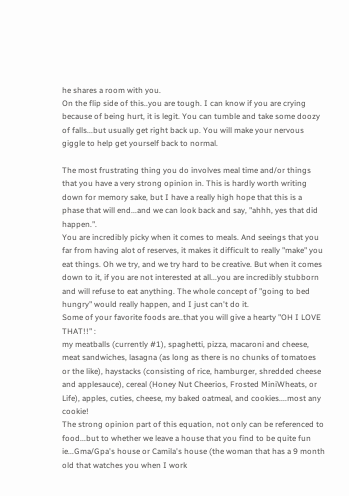he shares a room with you.
On the flip side of this..you are tough. I can know if you are crying because of being hurt, it is legit. You can tumble and take some doozy of falls...but usually get right back up. You will make your nervous giggle to help get yourself back to normal.

The most frustrating thing you do involves meal time and/or things that you have a very strong opinion in. This is hardly worth writing down for memory sake, but I have a really high hope that this is a phase that will end...and we can look back and say, "ahhh, yes that did happen.".
You are incredibly picky when it comes to meals. And seeings that you far from having alot of reserves, it makes it difficult to really "make" you eat things. Oh we try, and we try hard to be creative. But when it comes down to it, if you are not interested at all...you are incredibly stubborn and will refuse to eat anything. The whole concept of "going to bed hungry" would really happen, and I just can't do it.
Some of your favorite foods are..that you will give a hearty "OH I LOVE THAT!!" :
my meatballs (currently #1), spaghetti, pizza, macaroni and cheese, meat sandwiches, lasagna (as long as there is no chunks of tomatoes or the like), haystacks (consisting of rice, hamburger, shredded cheese and applesauce), cereal (Honey Nut Cheerios, Frosted MiniWheats, or Life), apples, cuties, cheese, my baked oatmeal, and cookies....most any cookie!
The strong opinion part of this equation, not only can be referenced to food...but to whether we leave a house that you find to be quite fun ie...Gma/Gpa's house or Camila's house (the woman that has a 9 month old that watches you when I work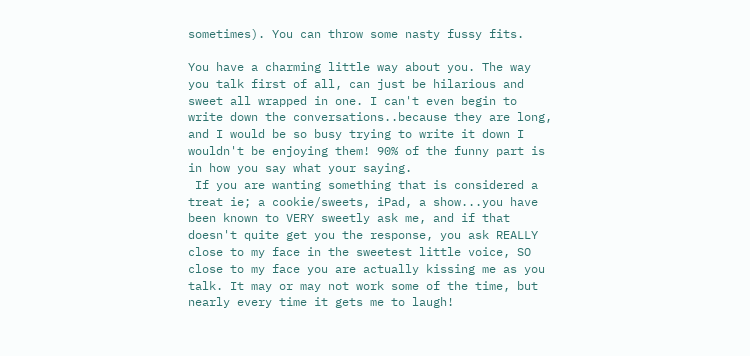sometimes). You can throw some nasty fussy fits.

You have a charming little way about you. The way you talk first of all, can just be hilarious and sweet all wrapped in one. I can't even begin to write down the conversations..because they are long, and I would be so busy trying to write it down I wouldn't be enjoying them! 90% of the funny part is in how you say what your saying.
 If you are wanting something that is considered a treat ie; a cookie/sweets, iPad, a show...you have been known to VERY sweetly ask me, and if that doesn't quite get you the response, you ask REALLY close to my face in the sweetest little voice, SO close to my face you are actually kissing me as you talk. It may or may not work some of the time, but nearly every time it gets me to laugh!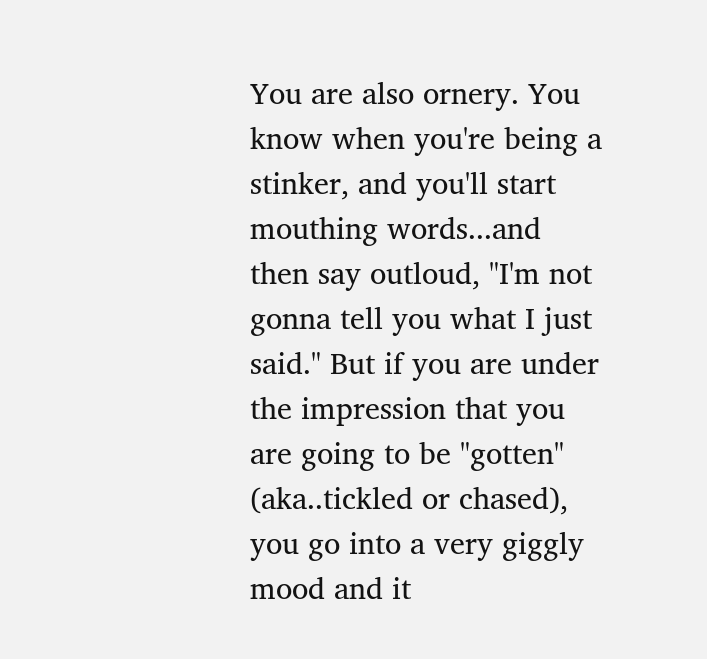You are also ornery. You know when you're being a stinker, and you'll start mouthing words...and then say outloud, "I'm not gonna tell you what I just said." But if you are under the impression that you are going to be "gotten" (aka..tickled or chased), you go into a very giggly mood and it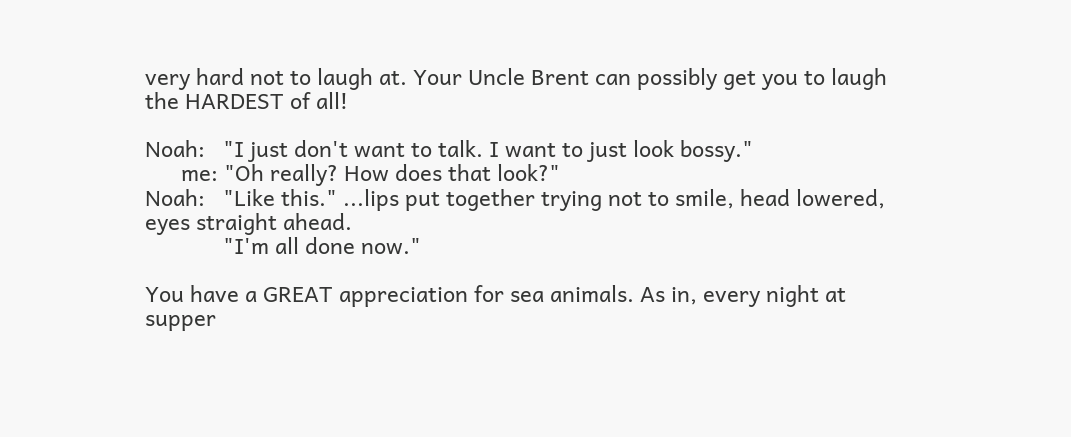very hard not to laugh at. Your Uncle Brent can possibly get you to laugh the HARDEST of all!

Noah:   "I just don't want to talk. I want to just look bossy."
      me: "Oh really? How does that look?"
Noah:   "Like this." ...lips put together trying not to smile, head lowered, eyes straight ahead.
             "I'm all done now."

You have a GREAT appreciation for sea animals. As in, every night at supper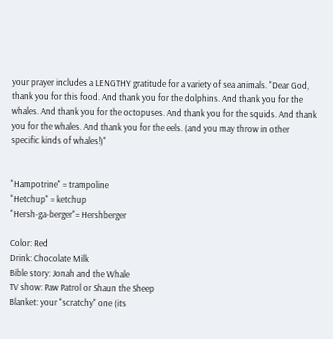your prayer includes a LENGTHY gratitude for a variety of sea animals. "Dear God, thank you for this food. And thank you for the dolphins. And thank you for the whales. And thank you for the octopuses. And thank you for the squids. And thank you for the whales. And thank you for the eels. (and you may throw in other specific kinds of whales!)"


"Hampotrine" = trampoline
"Hetchup" = ketchup
"Hersh-ga-berger"= Hershberger

Color: Red
Drink: Chocolate Milk
Bible story: Jonah and the Whale
TV show: Paw Patrol or Shaun the Sheep
Blanket: your "scratchy" one (its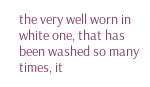the very well worn in white one, that has been washed so many times, it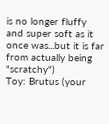is no longer fluffy and super soft as it once was...but it is far from actually being "scratchy")
Toy: Brutus (your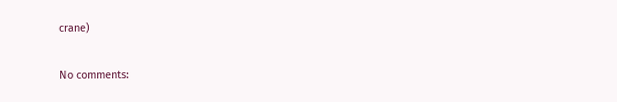crane)

No comments: